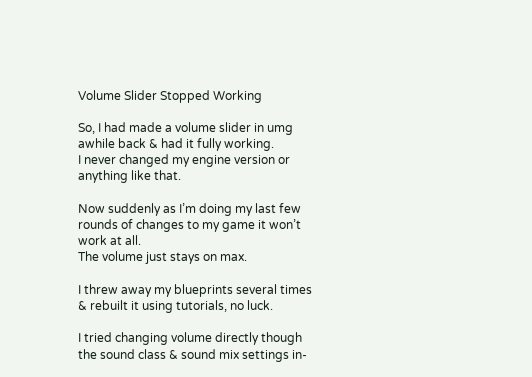Volume Slider Stopped Working

So, I had made a volume slider in umg awhile back & had it fully working.
I never changed my engine version or anything like that.

Now suddenly as I’m doing my last few rounds of changes to my game it won’t work at all.
The volume just stays on max.

I threw away my blueprints several times & rebuilt it using tutorials, no luck.

I tried changing volume directly though the sound class & sound mix settings in-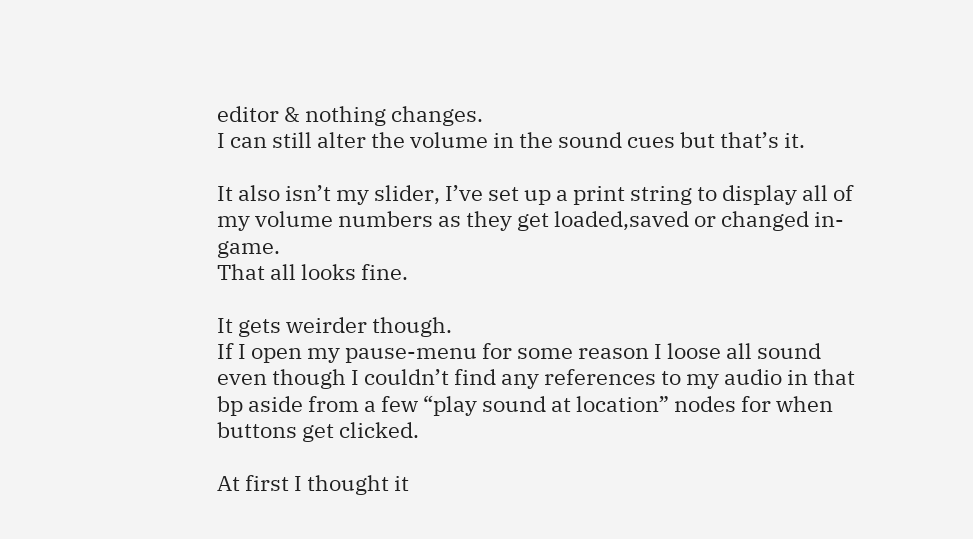editor & nothing changes.
I can still alter the volume in the sound cues but that’s it.

It also isn’t my slider, I’ve set up a print string to display all of my volume numbers as they get loaded,saved or changed in-game.
That all looks fine.

It gets weirder though.
If I open my pause-menu for some reason I loose all sound even though I couldn’t find any references to my audio in that bp aside from a few “play sound at location” nodes for when buttons get clicked.

At first I thought it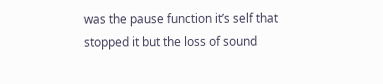was the pause function it’s self that stopped it but the loss of sound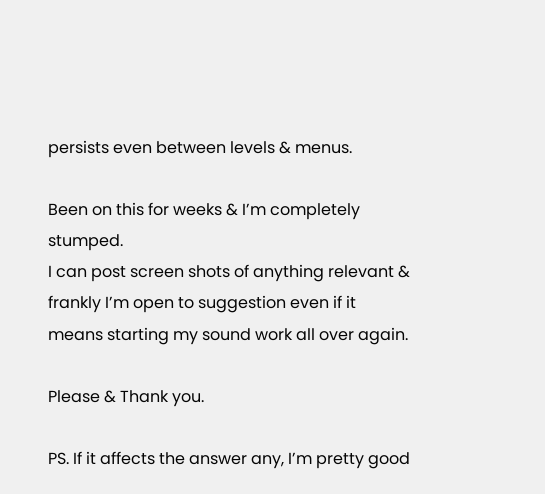persists even between levels & menus.

Been on this for weeks & I’m completely stumped.
I can post screen shots of anything relevant & frankly I’m open to suggestion even if it means starting my sound work all over again.

Please & Thank you.

PS. If it affects the answer any, I’m pretty good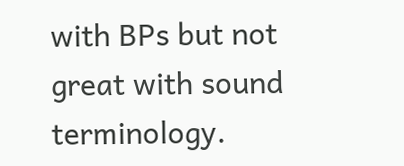with BPs but not great with sound terminology.